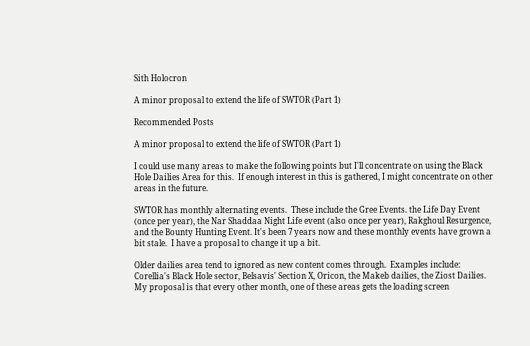Sith Holocron

A minor proposal to extend the life of SWTOR (Part 1)

Recommended Posts

A minor proposal to extend the life of SWTOR (Part 1)

I could use many areas to make the following points but I'll concentrate on using the Black Hole Dailies Area for this.  If enough interest in this is gathered, I might concentrate on other areas in the future.

SWTOR has monthly alternating events.  These include the Gree Events. the Life Day Event (once per year), the Nar Shaddaa Night Life event (also once per year), Rakghoul Resurgence, and the Bounty Hunting Event. It's been 7 years now and these monthly events have grown a bit stale.  I have a proposal to change it up a bit.

Older dailies area tend to ignored as new content comes through.  Examples include: Corellia's Black Hole sector, Belsavis' Section X, Oricon, the Makeb dailies, the Ziost Dailies.  My proposal is that every other month, one of these areas gets the loading screen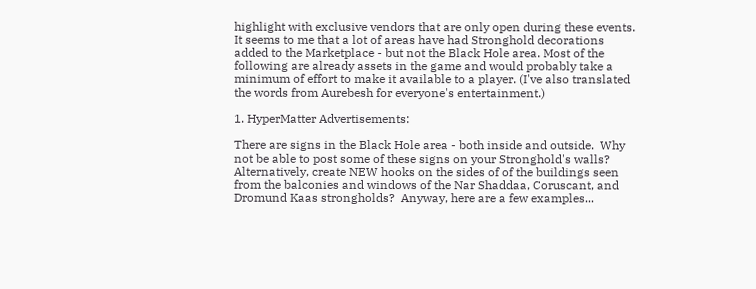highlight with exclusive vendors that are only open during these events.   It seems to me that a lot of areas have had Stronghold decorations added to the Marketplace - but not the Black Hole area. Most of the following are already assets in the game and would probably take a minimum of effort to make it available to a player. (I've also translated the words from Aurebesh for everyone's entertainment.)

1. HyperMatter Advertisements:

There are signs in the Black Hole area - both inside and outside.  Why not be able to post some of these signs on your Stronghold's walls?  Alternatively, create NEW hooks on the sides of of the buildings seen from the balconies and windows of the Nar Shaddaa, Coruscant, and Dromund Kaas strongholds?  Anyway, here are a few examples...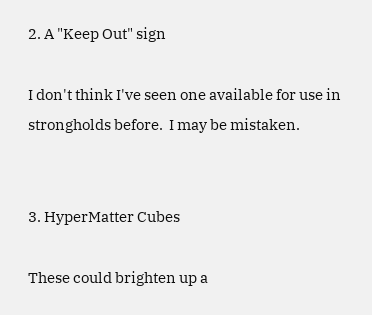2. A "Keep Out" sign

I don't think I've seen one available for use in strongholds before.  I may be mistaken.


3. HyperMatter Cubes

These could brighten up a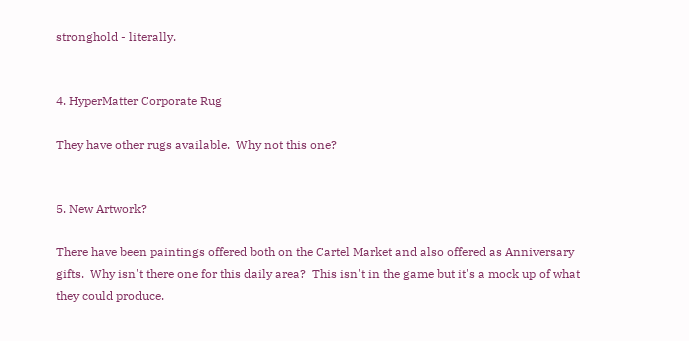stronghold - literally.


4. HyperMatter Corporate Rug

They have other rugs available.  Why not this one?


5. New Artwork?

There have been paintings offered both on the Cartel Market and also offered as Anniversary gifts.  Why isn't there one for this daily area?  This isn't in the game but it's a mock up of what they could produce.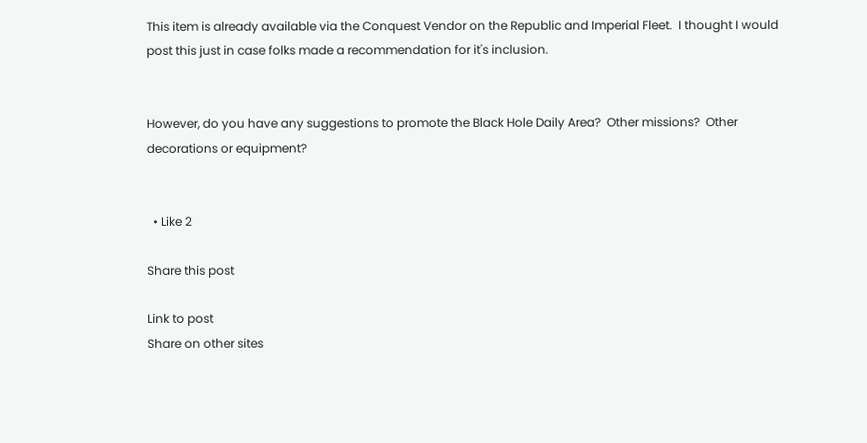This item is already available via the Conquest Vendor on the Republic and Imperial Fleet.  I thought I would post this just in case folks made a recommendation for it's inclusion.


However, do you have any suggestions to promote the Black Hole Daily Area?  Other missions?  Other decorations or equipment?


  • Like 2

Share this post

Link to post
Share on other sites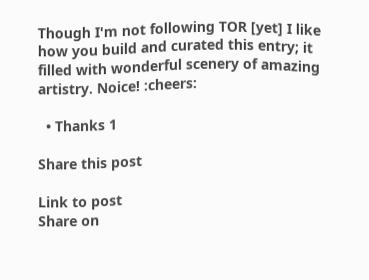Though I'm not following TOR [yet] I like how you build and curated this entry; it filled with wonderful scenery of amazing artistry. Noice! :cheers:

  • Thanks 1

Share this post

Link to post
Share on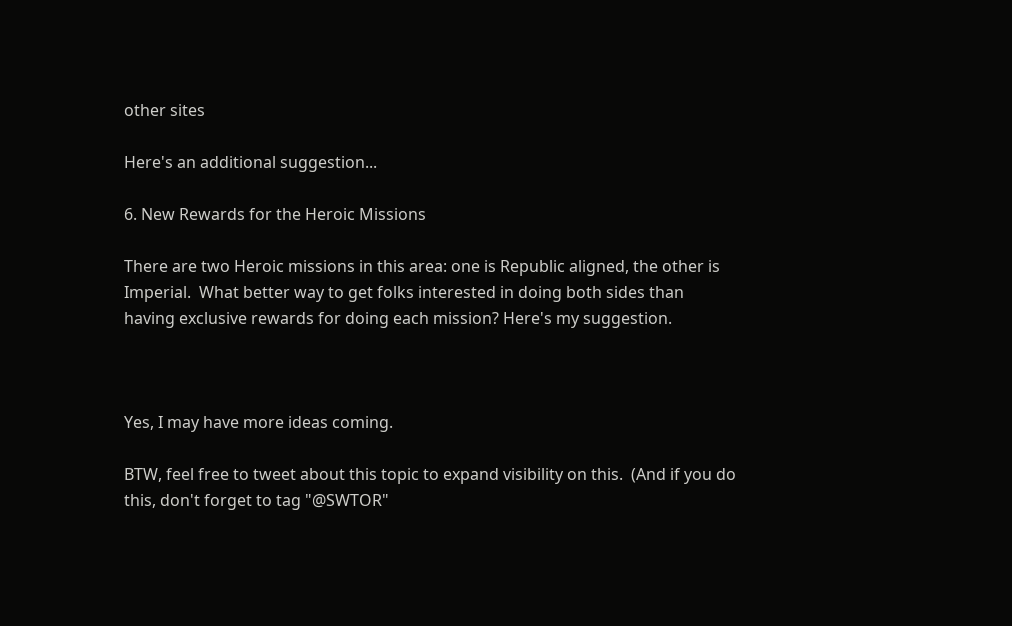other sites

Here's an additional suggestion...

6. New Rewards for the Heroic Missions

There are two Heroic missions in this area: one is Republic aligned, the other is Imperial.  What better way to get folks interested in doing both sides than having exclusive rewards for doing each mission? Here's my suggestion.



Yes, I may have more ideas coming.

BTW, feel free to tweet about this topic to expand visibility on this.  (And if you do this, don't forget to tag "@SWTOR"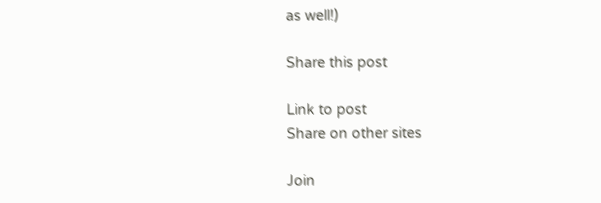as well!)

Share this post

Link to post
Share on other sites

Join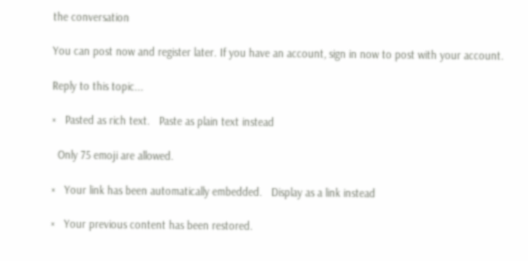the conversation

You can post now and register later. If you have an account, sign in now to post with your account.

Reply to this topic...

×   Pasted as rich text.   Paste as plain text instead

  Only 75 emoji are allowed.

×   Your link has been automatically embedded.   Display as a link instead

×   Your previous content has been restored.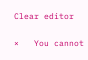Clear editor

×   You cannot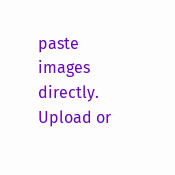paste images directly. Upload or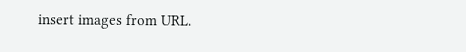insert images from URL.